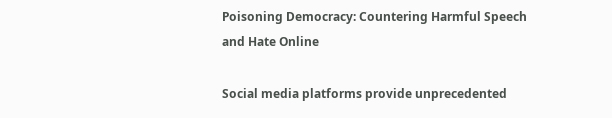Poisoning Democracy: Countering Harmful Speech and Hate Online

Social media platforms provide unprecedented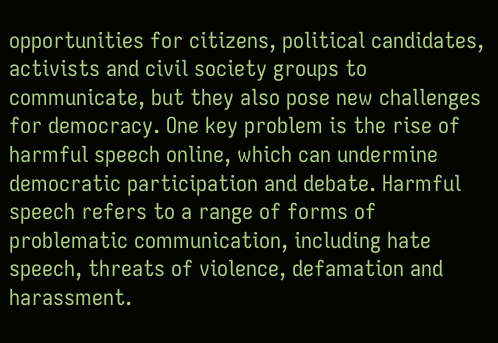opportunities for citizens, political candidates, activists and civil society groups to communicate, but they also pose new challenges for democracy. One key problem is the rise of harmful speech online, which can undermine democratic participation and debate. Harmful speech refers to a range of forms of problematic communication, including hate speech, threats of violence, defamation and harassment.